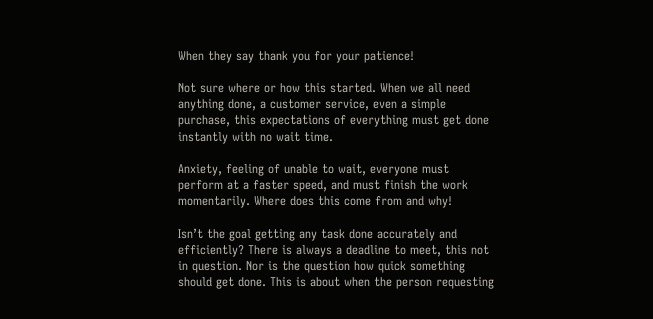When they say thank you for your patience!

Not sure where or how this started. When we all need anything done, a customer service, even a simple purchase, this expectations of everything must get done instantly with no wait time.

Anxiety, feeling of unable to wait, everyone must perform at a faster speed, and must finish the work momentarily. Where does this come from and why!

Isn’t the goal getting any task done accurately and efficiently? There is always a deadline to meet, this not in question. Nor is the question how quick something should get done. This is about when the person requesting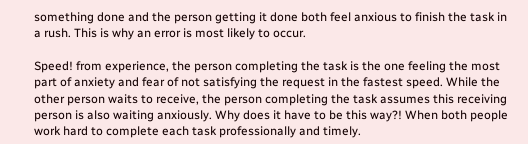something done and the person getting it done both feel anxious to finish the task in a rush. This is why an error is most likely to occur.

Speed! from experience, the person completing the task is the one feeling the most part of anxiety and fear of not satisfying the request in the fastest speed. While the other person waits to receive, the person completing the task assumes this receiving person is also waiting anxiously. Why does it have to be this way?! When both people work hard to complete each task professionally and timely.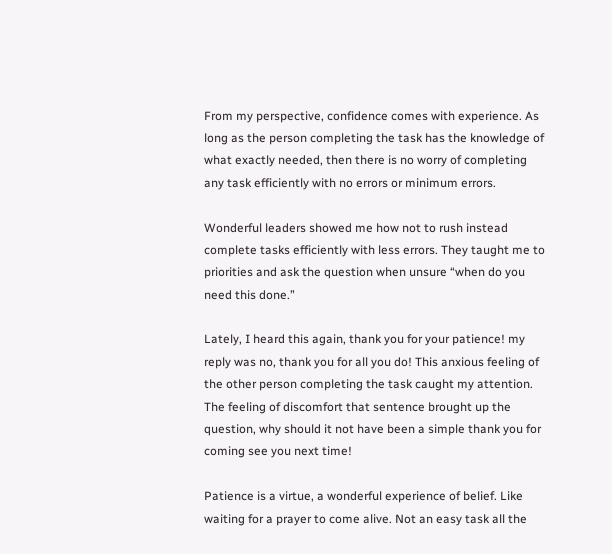From my perspective, confidence comes with experience. As long as the person completing the task has the knowledge of what exactly needed, then there is no worry of completing any task efficiently with no errors or minimum errors.

Wonderful leaders showed me how not to rush instead complete tasks efficiently with less errors. They taught me to priorities and ask the question when unsure “when do you need this done.”

Lately, I heard this again, thank you for your patience! my reply was no, thank you for all you do! This anxious feeling of the other person completing the task caught my attention. The feeling of discomfort that sentence brought up the question, why should it not have been a simple thank you for coming see you next time!

Patience is a virtue, a wonderful experience of belief. Like waiting for a prayer to come alive. Not an easy task all the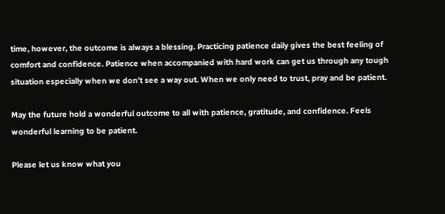time, however, the outcome is always a blessing. Practicing patience daily gives the best feeling of comfort and confidence. Patience when accompanied with hard work can get us through any tough situation especially when we don’t see a way out. When we only need to trust, pray and be patient.

May the future hold a wonderful outcome to all with patience, gratitude, and confidence. Feels wonderful learning to be patient.

Please let us know what you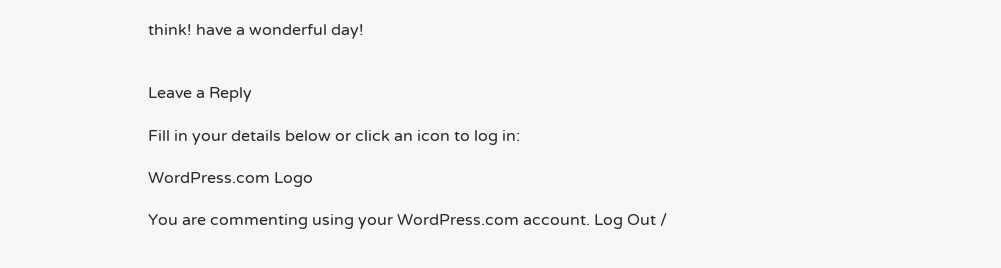think! have a wonderful day!


Leave a Reply

Fill in your details below or click an icon to log in:

WordPress.com Logo

You are commenting using your WordPress.com account. Log Out /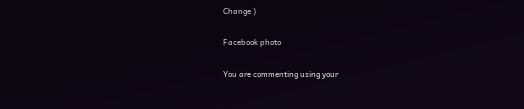Change )

Facebook photo

You are commenting using your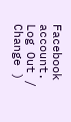Facebook account. Log Out /  Change )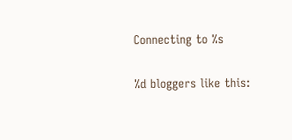Connecting to %s

%d bloggers like this: